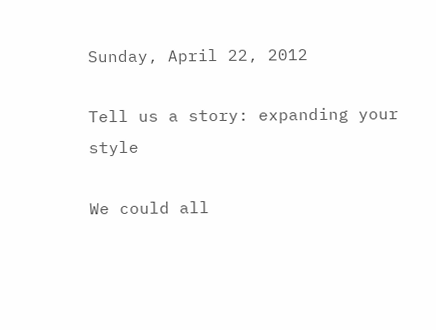Sunday, April 22, 2012

Tell us a story: expanding your style

We could all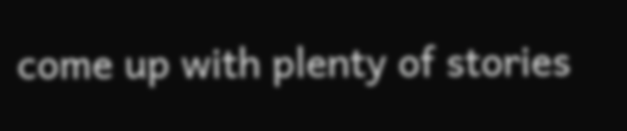come up with plenty of stories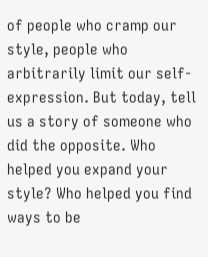of people who cramp our style, people who arbitrarily limit our self-expression. But today, tell us a story of someone who did the opposite. Who helped you expand your style? Who helped you find ways to be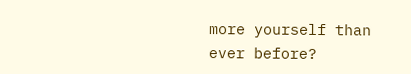more yourself than ever before?